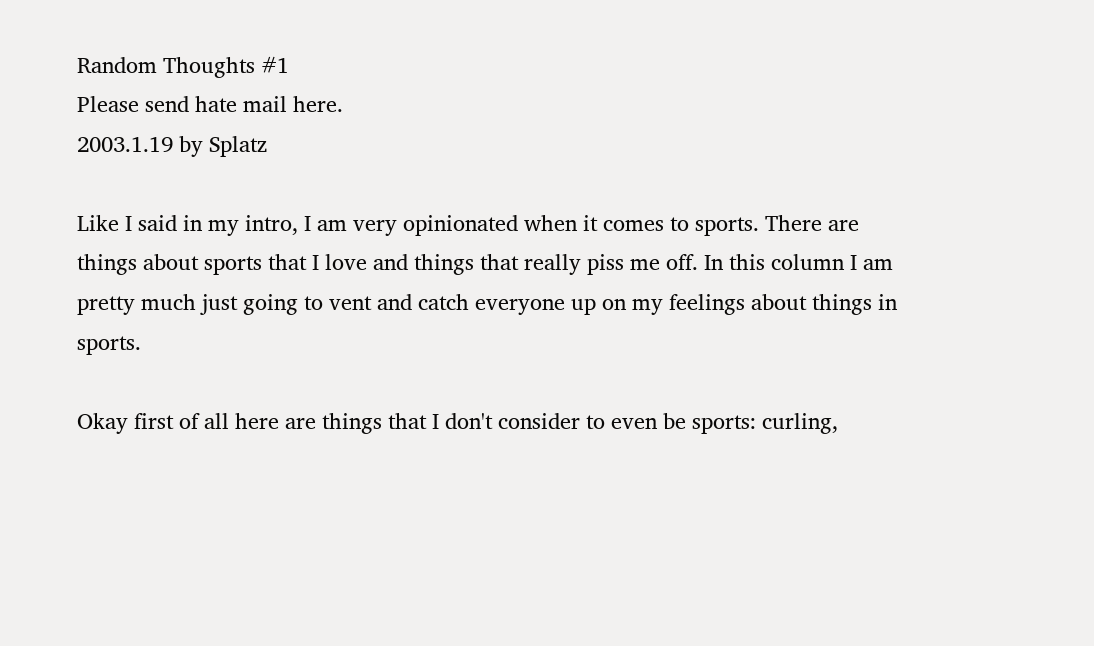Random Thoughts #1
Please send hate mail here.
2003.1.19 by Splatz

Like I said in my intro, I am very opinionated when it comes to sports. There are things about sports that I love and things that really piss me off. In this column I am pretty much just going to vent and catch everyone up on my feelings about things in sports.

Okay first of all here are things that I don't consider to even be sports: curling,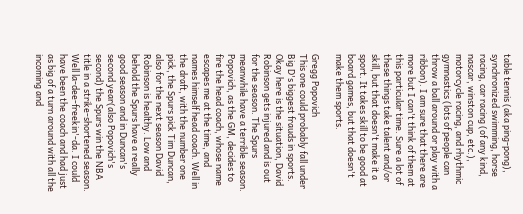table tennis (aka ping-pong), synchronized swimming, horse racing, car racing (of any kind, nascar, winston cup, etc.), motorcycle racing, and rhythmic gymnastics (lots of people can throw a ball around or play with a ribbon). I am sure that there are more but I can't think of them at this particular time. Sure a lot of these things take talent and/or skill, but that doesn't make it a sport. It takes skill to be good at board games, but that doesn't make them sports.

Gregg Popovich
This one could probably fall under Big D's biggest frauds in sports. Okay here is the situation, David Robinson gets injured and is out for the season. The Spurs meanwhile have a terrible season. Popovich, as the GM, decides to fire the head coach, whose name escapes me at the time, and names himself head coach. Well in the draft, with the number one pick, the Spurs pick Tim Duncan, also for the next season David Robinson is healthy. Low and behold the Spurs have a really good season and in Duncan's second year(also Popovich's second) the Spurs win the NBA title in a strike-shortened season. Well la-dee-freekin'-da. I could have been the coach and had just as big of a turn around with all the incoming and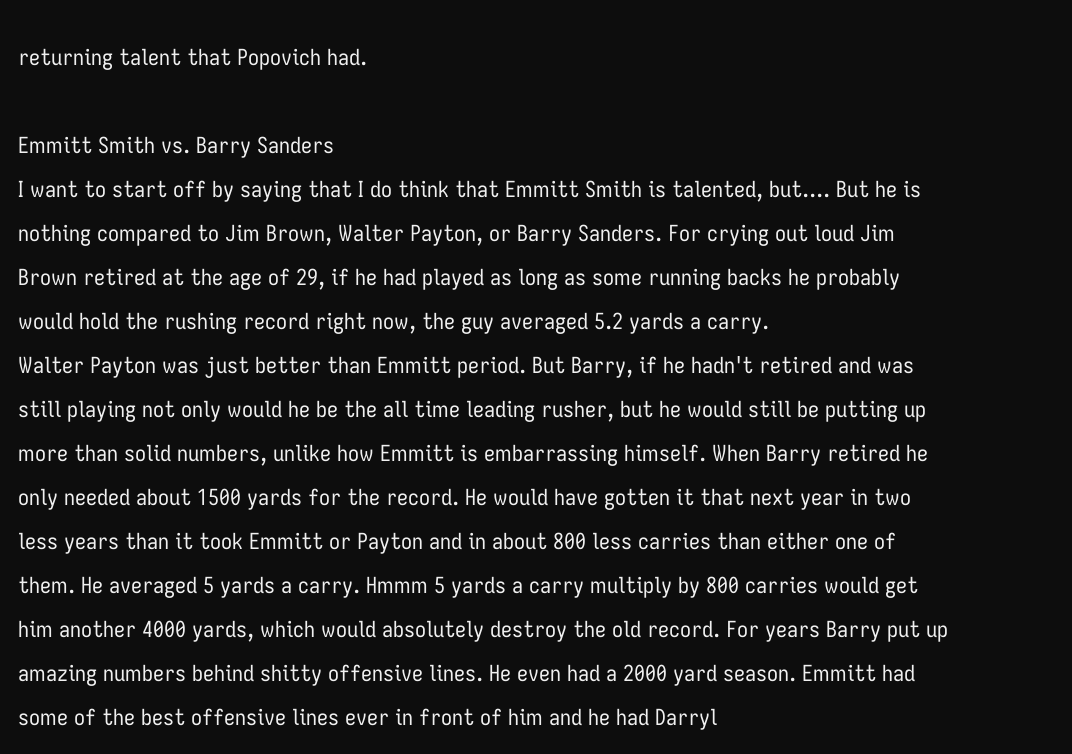returning talent that Popovich had.

Emmitt Smith vs. Barry Sanders
I want to start off by saying that I do think that Emmitt Smith is talented, but.... But he is nothing compared to Jim Brown, Walter Payton, or Barry Sanders. For crying out loud Jim Brown retired at the age of 29, if he had played as long as some running backs he probably would hold the rushing record right now, the guy averaged 5.2 yards a carry.
Walter Payton was just better than Emmitt period. But Barry, if he hadn't retired and was still playing not only would he be the all time leading rusher, but he would still be putting up more than solid numbers, unlike how Emmitt is embarrassing himself. When Barry retired he only needed about 1500 yards for the record. He would have gotten it that next year in two less years than it took Emmitt or Payton and in about 800 less carries than either one of them. He averaged 5 yards a carry. Hmmm 5 yards a carry multiply by 800 carries would get him another 4000 yards, which would absolutely destroy the old record. For years Barry put up amazing numbers behind shitty offensive lines. He even had a 2000 yard season. Emmitt had some of the best offensive lines ever in front of him and he had Darryl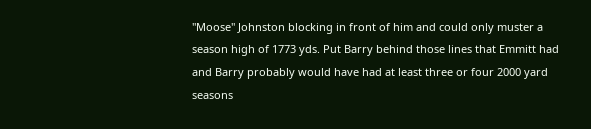"Moose" Johnston blocking in front of him and could only muster a season high of 1773 yds. Put Barry behind those lines that Emmitt had and Barry probably would have had at least three or four 2000 yard seasons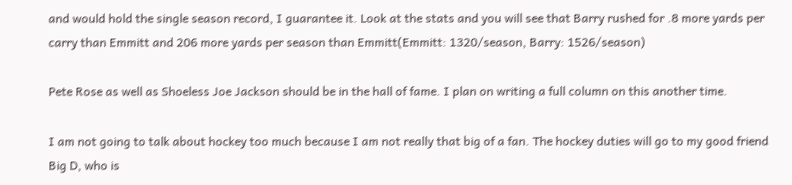and would hold the single season record, I guarantee it. Look at the stats and you will see that Barry rushed for .8 more yards per carry than Emmitt and 206 more yards per season than Emmitt(Emmitt: 1320/season, Barry: 1526/season)

Pete Rose as well as Shoeless Joe Jackson should be in the hall of fame. I plan on writing a full column on this another time.

I am not going to talk about hockey too much because I am not really that big of a fan. The hockey duties will go to my good friend Big D, who is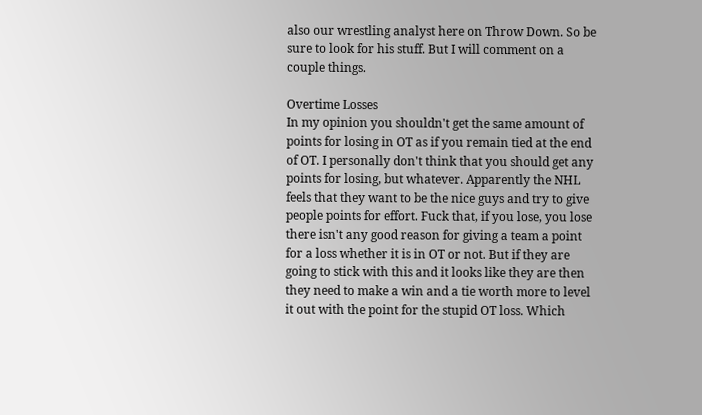also our wrestling analyst here on Throw Down. So be sure to look for his stuff. But I will comment on a couple things.

Overtime Losses
In my opinion you shouldn't get the same amount of points for losing in OT as if you remain tied at the end of OT. I personally don't think that you should get any points for losing, but whatever. Apparently the NHL feels that they want to be the nice guys and try to give people points for effort. Fuck that, if you lose, you lose there isn't any good reason for giving a team a point for a loss whether it is in OT or not. But if they are going to stick with this and it looks like they are then they need to make a win and a tie worth more to level it out with the point for the stupid OT loss. Which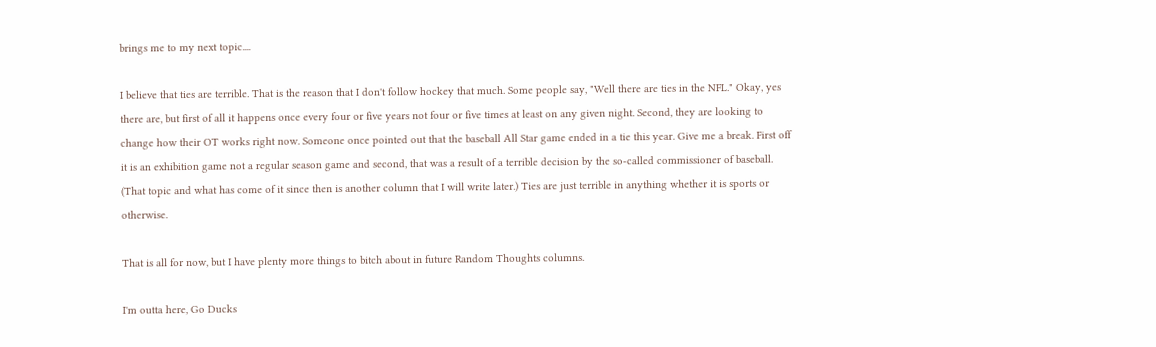brings me to my next topic....

I believe that ties are terrible. That is the reason that I don't follow hockey that much. Some people say, "Well there are ties in the NFL." Okay, yes there are, but first of all it happens once every four or five years not four or five times at least on any given night. Second, they are looking to change how their OT works right now. Someone once pointed out that the baseball All Star game ended in a tie this year. Give me a break. First off it is an exhibition game not a regular season game and second, that was a result of a terrible decision by the so-called commissioner of baseball. (That topic and what has come of it since then is another column that I will write later.) Ties are just terrible in anything whether it is sports or otherwise.

That is all for now, but I have plenty more things to bitch about in future Random Thoughts columns.

I'm outta here, Go Ducks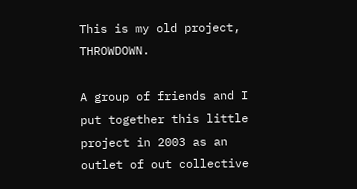This is my old project, THROWDOWN.

A group of friends and I put together this little project in 2003 as an outlet of out collective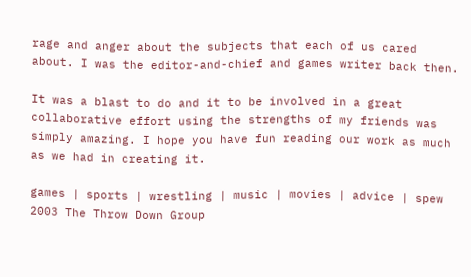rage and anger about the subjects that each of us cared about. I was the editor-and-chief and games writer back then.

It was a blast to do and it to be involved in a great collaborative effort using the strengths of my friends was simply amazing. I hope you have fun reading our work as much as we had in creating it.

games | sports | wrestling | music | movies | advice | spew
2003 The Throw Down Group